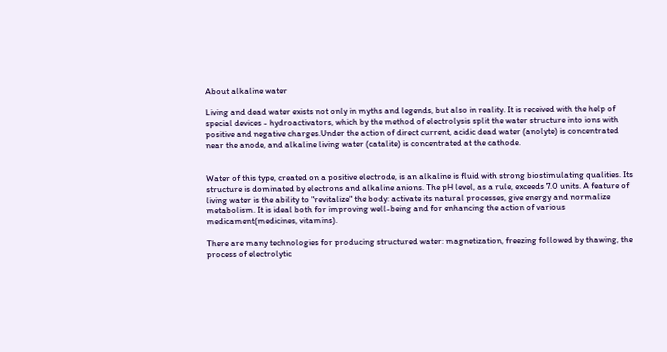About alkaline water

Living and dead water exists not only in myths and legends, but also in reality. It is received with the help of special devices - hydroactivators, which by the method of electrolysis split the water structure into ions with positive and negative charges.Under the action of direct current, acidic dead water (anolyte) is concentrated near the anode, and alkaline living water (catalite) is concentrated at the cathode.


Water of this type, created on a positive electrode, is an alkaline is fluid with strong biostimulating qualities. Its structure is dominated by electrons and alkaline anions. The pH level, as a rule, exceeds 7.0 units. A feature of living water is the ability to "revitalize" the body: activate its natural processes, give energy and normalize metabolism. It is ideal both for improving well-being and for enhancing the action of various medicament(medicines, vitamins).

There are many technologies for producing structured water: magnetization, freezing followed by thawing, the process of electrolytic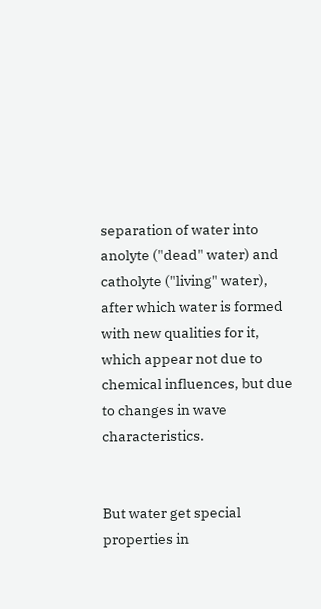separation of water into anolyte ("dead" water) and catholyte ("living" water), after which water is formed with new qualities for it, which appear not due to chemical influences, but due to changes in wave characteristics.


But water get special properties in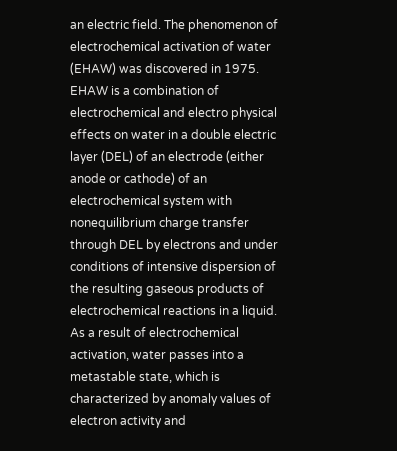an electric field. The phenomenon of electrochemical activation of water (EHAW) was discovered in 1975. EHAW is a combination of electrochemical and electro physical effects on water in a double electric layer (DEL) of an electrode (either anode or cathode) of an electrochemical system with nonequilibrium charge transfer through DEL by electrons and under conditions of intensive dispersion of the resulting gaseous products of electrochemical reactions in a liquid. As a result of electrochemical activation, water passes into a metastable state, which is characterized by anomaly values of electron activity and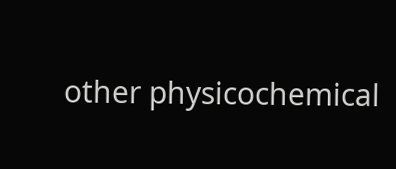other physicochemical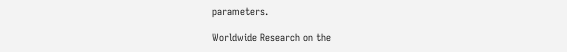parameters.

Worldwide Research on the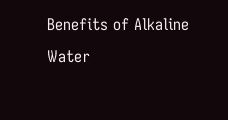Benefits of Alkaline Water